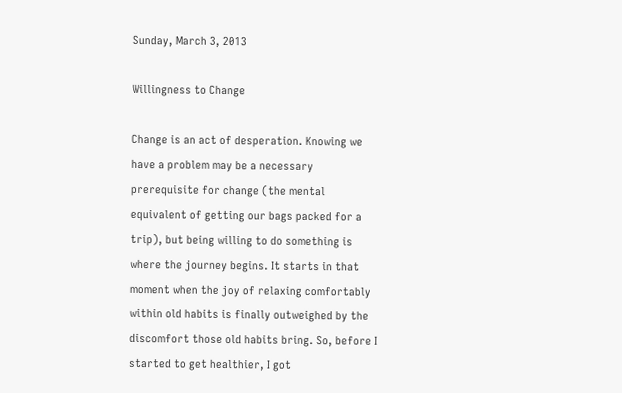Sunday, March 3, 2013

Willingness to Change

Change is an act of desperation. Knowing we have a problem may be a necessary prerequisite for change (the mental equivalent of getting our bags packed for a trip), but being willing to do something is where the journey begins. It starts in that moment when the joy of relaxing comfortably within old habits is finally outweighed by the discomfort those old habits bring. So, before I started to get healthier, I got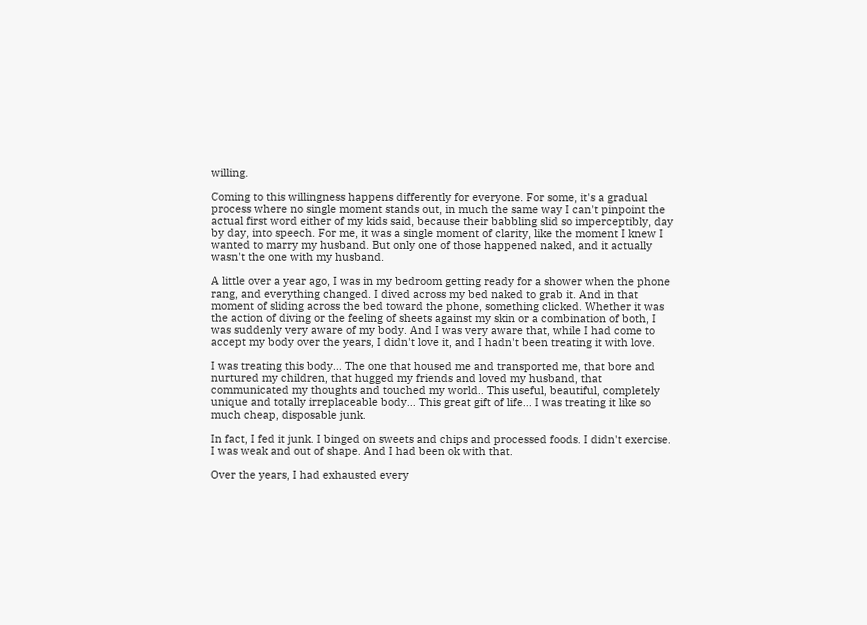willing.

Coming to this willingness happens differently for everyone. For some, it's a gradual process where no single moment stands out, in much the same way I can't pinpoint the actual first word either of my kids said, because their babbling slid so imperceptibly, day by day, into speech. For me, it was a single moment of clarity, like the moment I knew I wanted to marry my husband. But only one of those happened naked, and it actually wasn't the one with my husband.

A little over a year ago, I was in my bedroom getting ready for a shower when the phone rang, and everything changed. I dived across my bed naked to grab it. And in that moment of sliding across the bed toward the phone, something clicked. Whether it was the action of diving or the feeling of sheets against my skin or a combination of both, I was suddenly very aware of my body. And I was very aware that, while I had come to accept my body over the years, I didn't love it, and I hadn't been treating it with love.

I was treating this body... The one that housed me and transported me, that bore and nurtured my children, that hugged my friends and loved my husband, that communicated my thoughts and touched my world.. This useful, beautiful, completely unique and totally irreplaceable body... This great gift of life... I was treating it like so much cheap, disposable junk.

In fact, I fed it junk. I binged on sweets and chips and processed foods. I didn't exercise. I was weak and out of shape. And I had been ok with that.

Over the years, I had exhausted every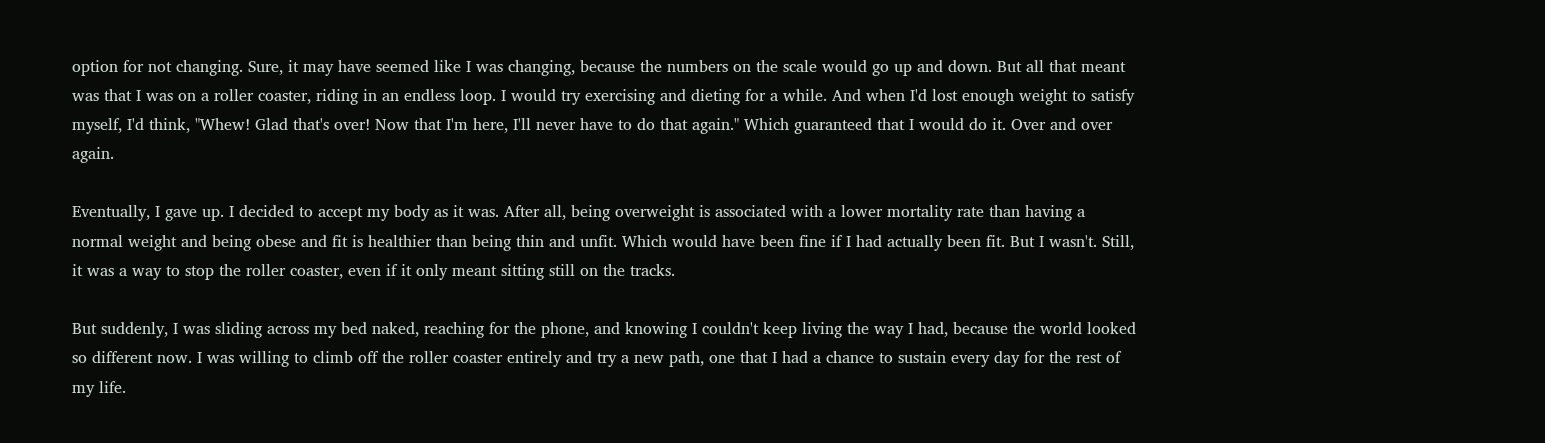option for not changing. Sure, it may have seemed like I was changing, because the numbers on the scale would go up and down. But all that meant was that I was on a roller coaster, riding in an endless loop. I would try exercising and dieting for a while. And when I'd lost enough weight to satisfy myself, I'd think, "Whew! Glad that's over! Now that I'm here, I'll never have to do that again." Which guaranteed that I would do it. Over and over again.

Eventually, I gave up. I decided to accept my body as it was. After all, being overweight is associated with a lower mortality rate than having a normal weight and being obese and fit is healthier than being thin and unfit. Which would have been fine if I had actually been fit. But I wasn't. Still, it was a way to stop the roller coaster, even if it only meant sitting still on the tracks.

But suddenly, I was sliding across my bed naked, reaching for the phone, and knowing I couldn't keep living the way I had, because the world looked so different now. I was willing to climb off the roller coaster entirely and try a new path, one that I had a chance to sustain every day for the rest of my life.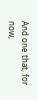And one that, for now,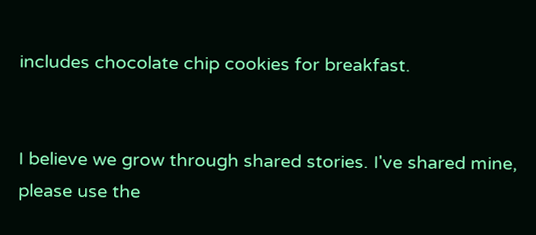includes chocolate chip cookies for breakfast.


I believe we grow through shared stories. I've shared mine, please use the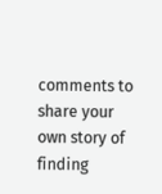comments to share your own story of finding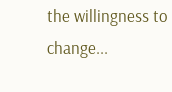the willingness to change...